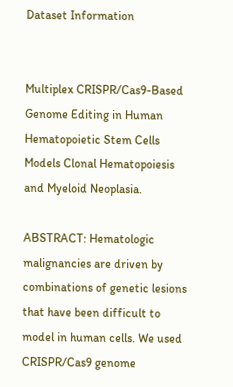Dataset Information


Multiplex CRISPR/Cas9-Based Genome Editing in Human Hematopoietic Stem Cells Models Clonal Hematopoiesis and Myeloid Neoplasia.

ABSTRACT: Hematologic malignancies are driven by combinations of genetic lesions that have been difficult to model in human cells. We used CRISPR/Cas9 genome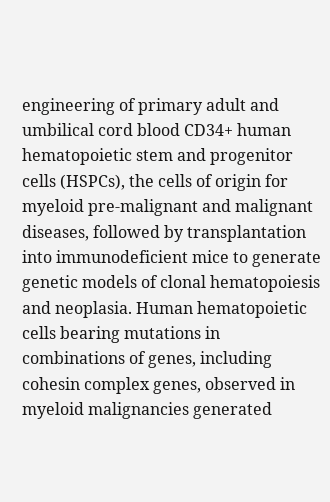engineering of primary adult and umbilical cord blood CD34+ human hematopoietic stem and progenitor cells (HSPCs), the cells of origin for myeloid pre-malignant and malignant diseases, followed by transplantation into immunodeficient mice to generate genetic models of clonal hematopoiesis and neoplasia. Human hematopoietic cells bearing mutations in combinations of genes, including cohesin complex genes, observed in myeloid malignancies generated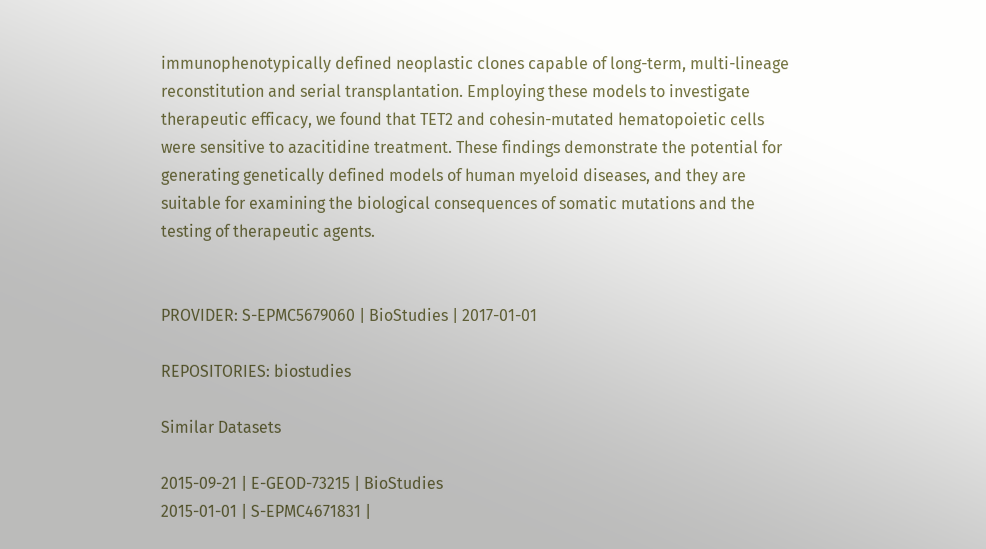immunophenotypically defined neoplastic clones capable of long-term, multi-lineage reconstitution and serial transplantation. Employing these models to investigate therapeutic efficacy, we found that TET2 and cohesin-mutated hematopoietic cells were sensitive to azacitidine treatment. These findings demonstrate the potential for generating genetically defined models of human myeloid diseases, and they are suitable for examining the biological consequences of somatic mutations and the testing of therapeutic agents.


PROVIDER: S-EPMC5679060 | BioStudies | 2017-01-01

REPOSITORIES: biostudies

Similar Datasets

2015-09-21 | E-GEOD-73215 | BioStudies
2015-01-01 | S-EPMC4671831 |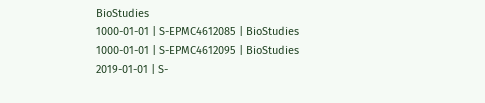BioStudies
1000-01-01 | S-EPMC4612085 | BioStudies
1000-01-01 | S-EPMC4612095 | BioStudies
2019-01-01 | S-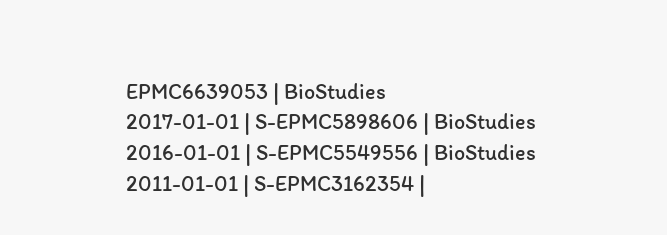EPMC6639053 | BioStudies
2017-01-01 | S-EPMC5898606 | BioStudies
2016-01-01 | S-EPMC5549556 | BioStudies
2011-01-01 | S-EPMC3162354 |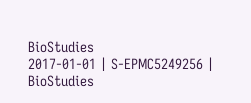BioStudies
2017-01-01 | S-EPMC5249256 | BioStudies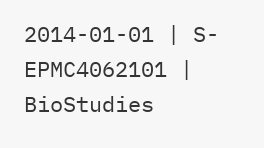2014-01-01 | S-EPMC4062101 | BioStudies